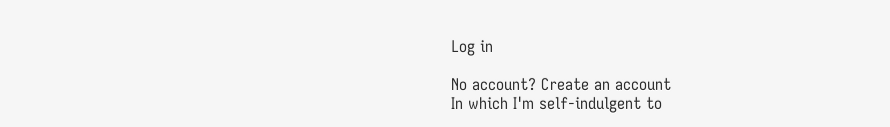Log in

No account? Create an account
In which I'm self-indulgent to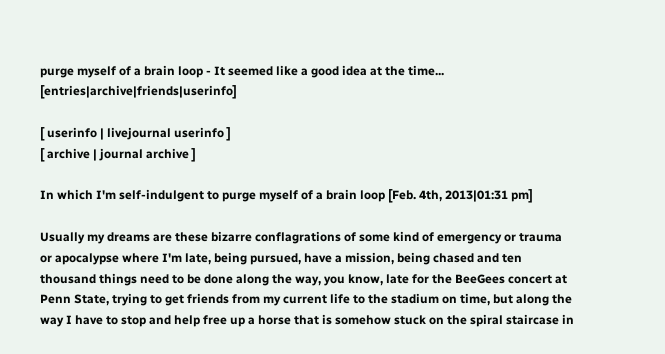purge myself of a brain loop - It seemed like a good idea at the time... [entries|archive|friends|userinfo]

[ userinfo | livejournal userinfo ]
[ archive | journal archive ]

In which I'm self-indulgent to purge myself of a brain loop [Feb. 4th, 2013|01:31 pm]

Usually my dreams are these bizarre conflagrations of some kind of emergency or trauma or apocalypse where I'm late, being pursued, have a mission, being chased and ten thousand things need to be done along the way, you know, late for the BeeGees concert at Penn State, trying to get friends from my current life to the stadium on time, but along the way I have to stop and help free up a horse that is somehow stuck on the spiral staircase in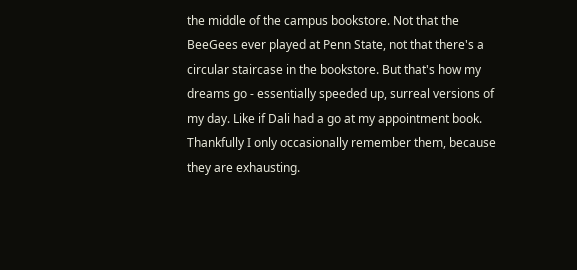the middle of the campus bookstore. Not that the BeeGees ever played at Penn State, not that there's a circular staircase in the bookstore. But that's how my dreams go - essentially speeded up, surreal versions of my day. Like if Dali had a go at my appointment book. Thankfully I only occasionally remember them, because they are exhausting.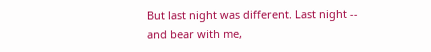But last night was different. Last night -- and bear with me,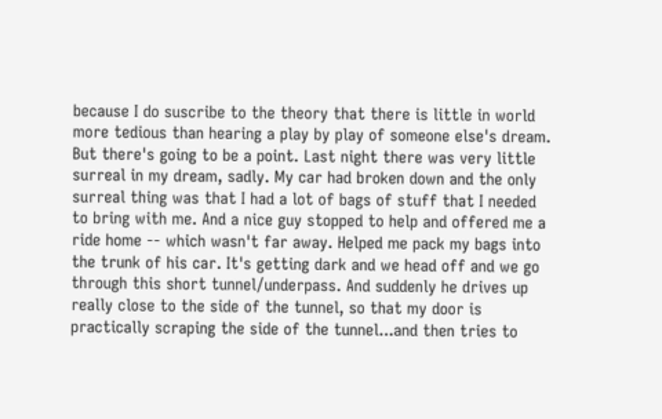because I do suscribe to the theory that there is little in world more tedious than hearing a play by play of someone else's dream. But there's going to be a point. Last night there was very little surreal in my dream, sadly. My car had broken down and the only surreal thing was that I had a lot of bags of stuff that I needed to bring with me. And a nice guy stopped to help and offered me a ride home -- which wasn't far away. Helped me pack my bags into the trunk of his car. It's getting dark and we head off and we go through this short tunnel/underpass. And suddenly he drives up really close to the side of the tunnel, so that my door is practically scraping the side of the tunnel...and then tries to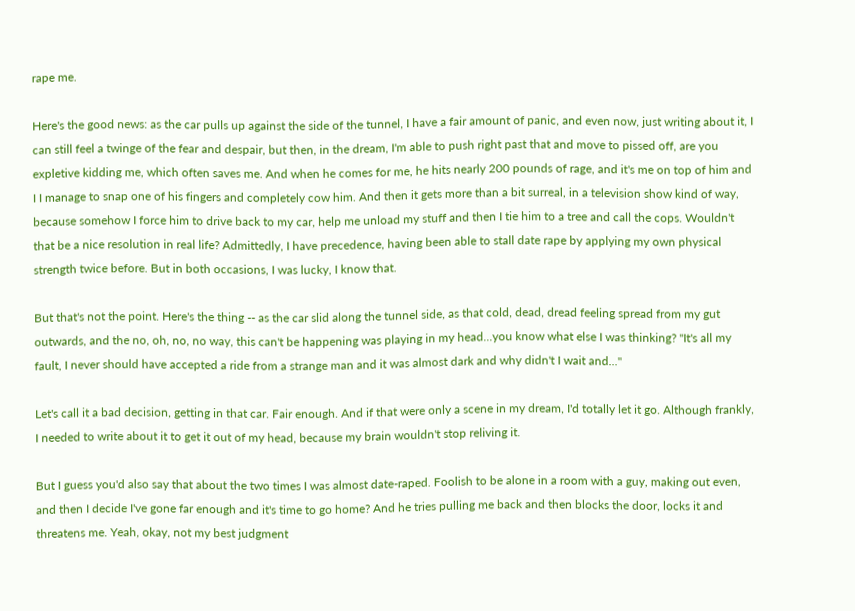rape me.

Here's the good news: as the car pulls up against the side of the tunnel, I have a fair amount of panic, and even now, just writing about it, I can still feel a twinge of the fear and despair, but then, in the dream, I'm able to push right past that and move to pissed off, are you expletive kidding me, which often saves me. And when he comes for me, he hits nearly 200 pounds of rage, and it's me on top of him and I I manage to snap one of his fingers and completely cow him. And then it gets more than a bit surreal, in a television show kind of way, because somehow I force him to drive back to my car, help me unload my stuff and then I tie him to a tree and call the cops. Wouldn't that be a nice resolution in real life? Admittedly, I have precedence, having been able to stall date rape by applying my own physical strength twice before. But in both occasions, I was lucky, I know that.

But that's not the point. Here's the thing -- as the car slid along the tunnel side, as that cold, dead, dread feeling spread from my gut outwards, and the no, oh, no, no way, this can't be happening was playing in my head...you know what else I was thinking? "It's all my fault, I never should have accepted a ride from a strange man and it was almost dark and why didn't I wait and..."

Let's call it a bad decision, getting in that car. Fair enough. And if that were only a scene in my dream, I'd totally let it go. Although frankly, I needed to write about it to get it out of my head, because my brain wouldn't stop reliving it.

But I guess you'd also say that about the two times I was almost date-raped. Foolish to be alone in a room with a guy, making out even, and then I decide I've gone far enough and it's time to go home? And he tries pulling me back and then blocks the door, locks it and threatens me. Yeah, okay, not my best judgment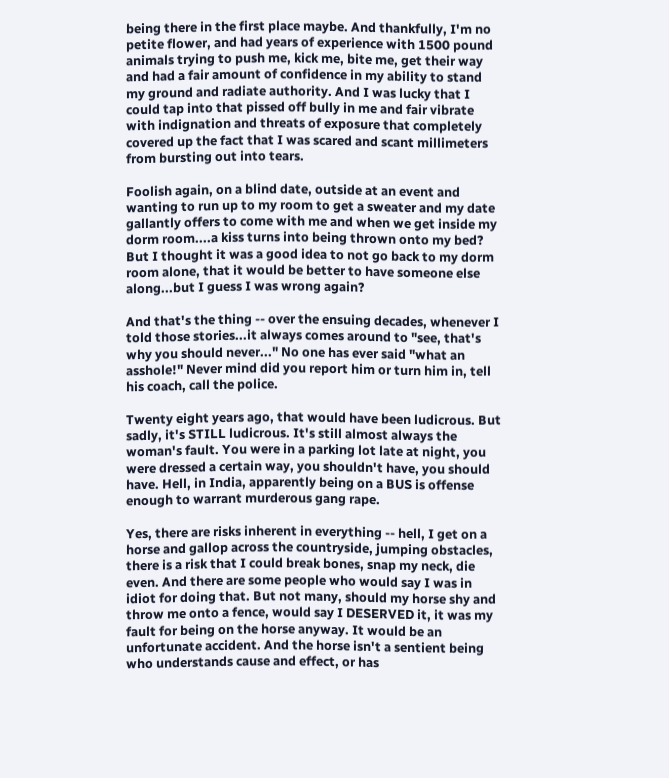being there in the first place maybe. And thankfully, I'm no petite flower, and had years of experience with 1500 pound animals trying to push me, kick me, bite me, get their way and had a fair amount of confidence in my ability to stand my ground and radiate authority. And I was lucky that I could tap into that pissed off bully in me and fair vibrate with indignation and threats of exposure that completely covered up the fact that I was scared and scant millimeters from bursting out into tears.

Foolish again, on a blind date, outside at an event and wanting to run up to my room to get a sweater and my date gallantly offers to come with me and when we get inside my dorm room....a kiss turns into being thrown onto my bed? But I thought it was a good idea to not go back to my dorm room alone, that it would be better to have someone else along...but I guess I was wrong again?

And that's the thing -- over the ensuing decades, whenever I told those stories...it always comes around to "see, that's why you should never..." No one has ever said "what an asshole!" Never mind did you report him or turn him in, tell his coach, call the police.

Twenty eight years ago, that would have been ludicrous. But sadly, it's STILL ludicrous. It's still almost always the woman's fault. You were in a parking lot late at night, you were dressed a certain way, you shouldn't have, you should have. Hell, in India, apparently being on a BUS is offense enough to warrant murderous gang rape.

Yes, there are risks inherent in everything -- hell, I get on a horse and gallop across the countryside, jumping obstacles, there is a risk that I could break bones, snap my neck, die even. And there are some people who would say I was in idiot for doing that. But not many, should my horse shy and throw me onto a fence, would say I DESERVED it, it was my fault for being on the horse anyway. It would be an unfortunate accident. And the horse isn't a sentient being who understands cause and effect, or has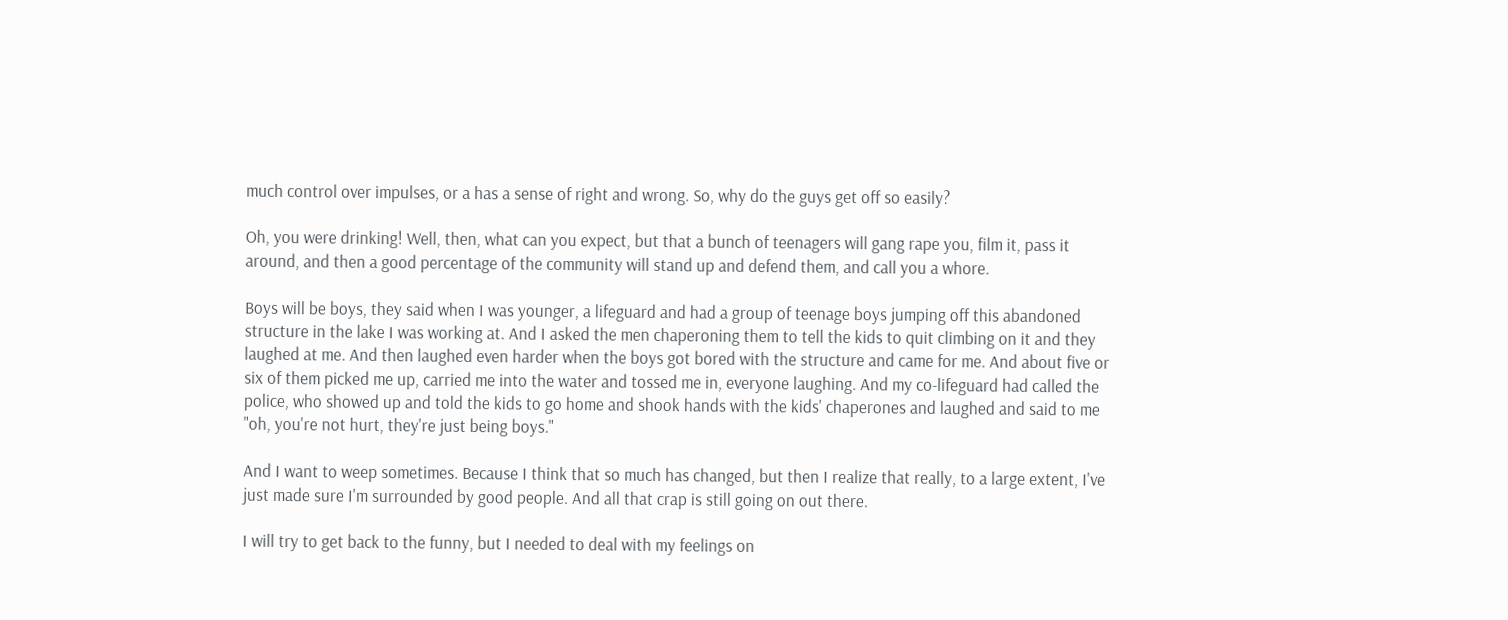much control over impulses, or a has a sense of right and wrong. So, why do the guys get off so easily?

Oh, you were drinking! Well, then, what can you expect, but that a bunch of teenagers will gang rape you, film it, pass it around, and then a good percentage of the community will stand up and defend them, and call you a whore.

Boys will be boys, they said when I was younger, a lifeguard and had a group of teenage boys jumping off this abandoned structure in the lake I was working at. And I asked the men chaperoning them to tell the kids to quit climbing on it and they laughed at me. And then laughed even harder when the boys got bored with the structure and came for me. And about five or six of them picked me up, carried me into the water and tossed me in, everyone laughing. And my co-lifeguard had called the police, who showed up and told the kids to go home and shook hands with the kids' chaperones and laughed and said to me "oh, you're not hurt, they're just being boys."

And I want to weep sometimes. Because I think that so much has changed, but then I realize that really, to a large extent, I've just made sure I'm surrounded by good people. And all that crap is still going on out there.

I will try to get back to the funny, but I needed to deal with my feelings on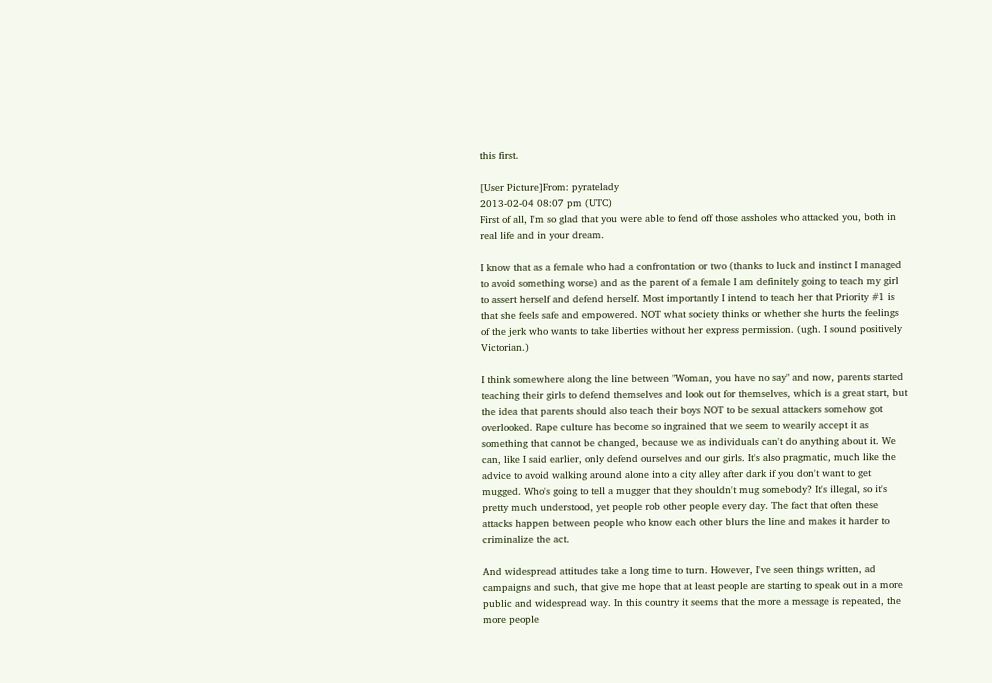this first.

[User Picture]From: pyratelady
2013-02-04 08:07 pm (UTC)
First of all, I'm so glad that you were able to fend off those assholes who attacked you, both in real life and in your dream.

I know that as a female who had a confrontation or two (thanks to luck and instinct I managed to avoid something worse) and as the parent of a female I am definitely going to teach my girl to assert herself and defend herself. Most importantly I intend to teach her that Priority #1 is that she feels safe and empowered. NOT what society thinks or whether she hurts the feelings of the jerk who wants to take liberties without her express permission. (ugh. I sound positively Victorian.)

I think somewhere along the line between "Woman, you have no say" and now, parents started teaching their girls to defend themselves and look out for themselves, which is a great start, but the idea that parents should also teach their boys NOT to be sexual attackers somehow got overlooked. Rape culture has become so ingrained that we seem to wearily accept it as something that cannot be changed, because we as individuals can't do anything about it. We can, like I said earlier, only defend ourselves and our girls. It's also pragmatic, much like the advice to avoid walking around alone into a city alley after dark if you don't want to get mugged. Who's going to tell a mugger that they shouldn't mug somebody? It's illegal, so it's pretty much understood, yet people rob other people every day. The fact that often these attacks happen between people who know each other blurs the line and makes it harder to criminalize the act.

And widespread attitudes take a long time to turn. However, I've seen things written, ad campaigns and such, that give me hope that at least people are starting to speak out in a more public and widespread way. In this country it seems that the more a message is repeated, the more people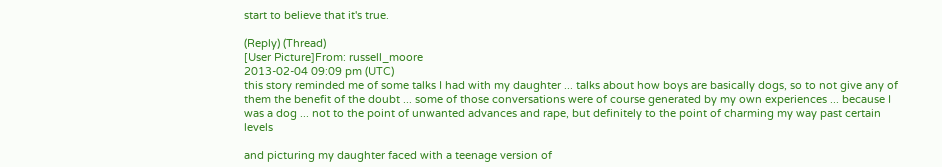start to believe that it's true.

(Reply) (Thread)
[User Picture]From: russell_moore
2013-02-04 09:09 pm (UTC)
this story reminded me of some talks I had with my daughter ... talks about how boys are basically dogs, so to not give any of them the benefit of the doubt ... some of those conversations were of course generated by my own experiences ... because I was a dog ... not to the point of unwanted advances and rape, but definitely to the point of charming my way past certain levels

and picturing my daughter faced with a teenage version of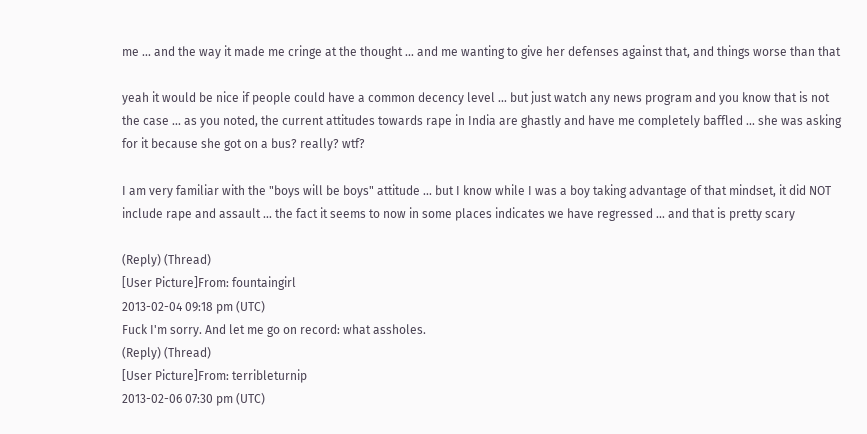me ... and the way it made me cringe at the thought ... and me wanting to give her defenses against that, and things worse than that

yeah it would be nice if people could have a common decency level ... but just watch any news program and you know that is not the case ... as you noted, the current attitudes towards rape in India are ghastly and have me completely baffled ... she was asking for it because she got on a bus? really? wtf?

I am very familiar with the "boys will be boys" attitude ... but I know while I was a boy taking advantage of that mindset, it did NOT include rape and assault ... the fact it seems to now in some places indicates we have regressed ... and that is pretty scary

(Reply) (Thread)
[User Picture]From: fountaingirl
2013-02-04 09:18 pm (UTC)
Fuck I'm sorry. And let me go on record: what assholes.
(Reply) (Thread)
[User Picture]From: terribleturnip
2013-02-06 07:30 pm (UTC)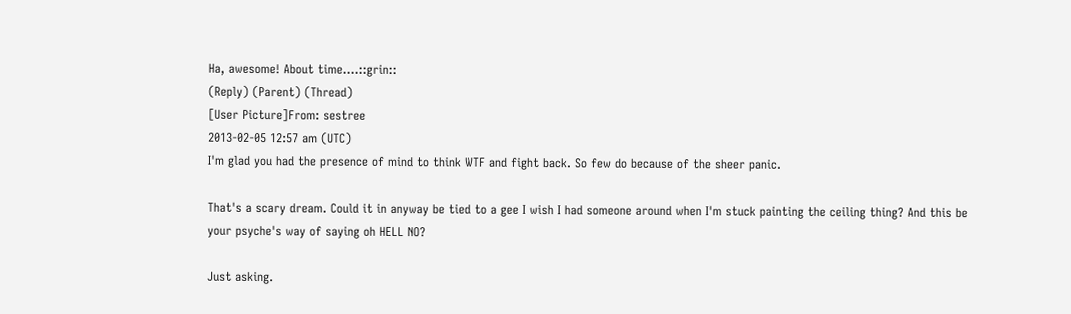Ha, awesome! About time....::grin::
(Reply) (Parent) (Thread)
[User Picture]From: sestree
2013-02-05 12:57 am (UTC)
I'm glad you had the presence of mind to think WTF and fight back. So few do because of the sheer panic.

That's a scary dream. Could it in anyway be tied to a gee I wish I had someone around when I'm stuck painting the ceiling thing? And this be your psyche's way of saying oh HELL NO?

Just asking.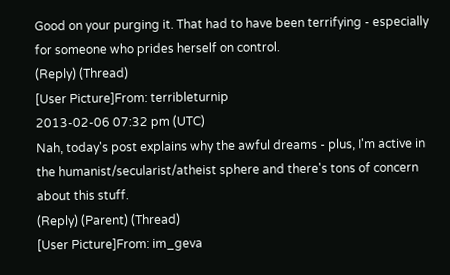Good on your purging it. That had to have been terrifying - especially for someone who prides herself on control.
(Reply) (Thread)
[User Picture]From: terribleturnip
2013-02-06 07:32 pm (UTC)
Nah, today's post explains why the awful dreams - plus, I'm active in the humanist/secularist/atheist sphere and there's tons of concern about this stuff.
(Reply) (Parent) (Thread)
[User Picture]From: im_geva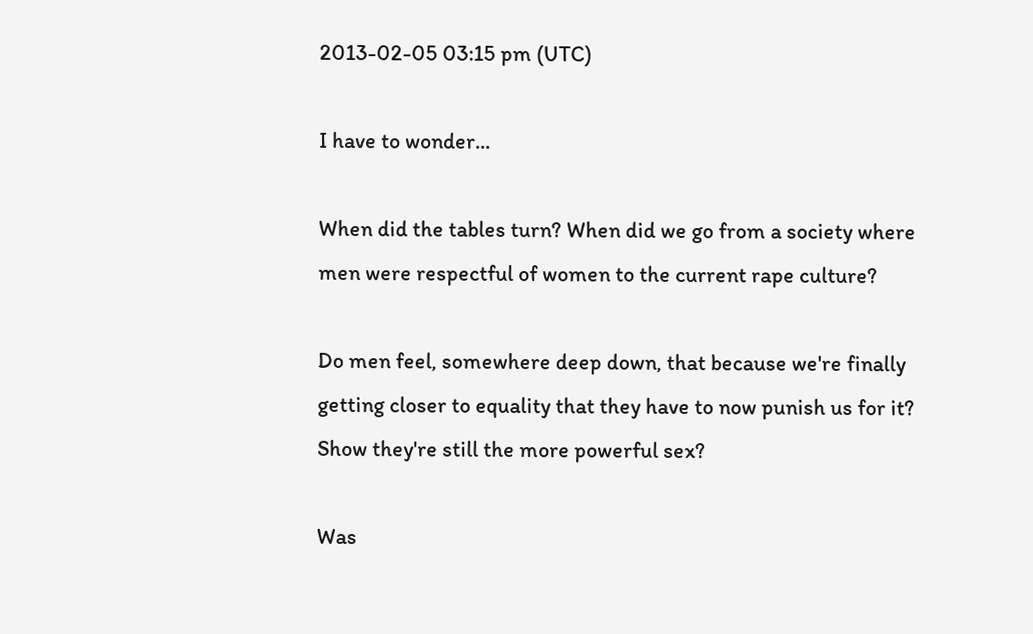2013-02-05 03:15 pm (UTC)

I have to wonder...

When did the tables turn? When did we go from a society where men were respectful of women to the current rape culture?

Do men feel, somewhere deep down, that because we're finally getting closer to equality that they have to now punish us for it? Show they're still the more powerful sex?

Was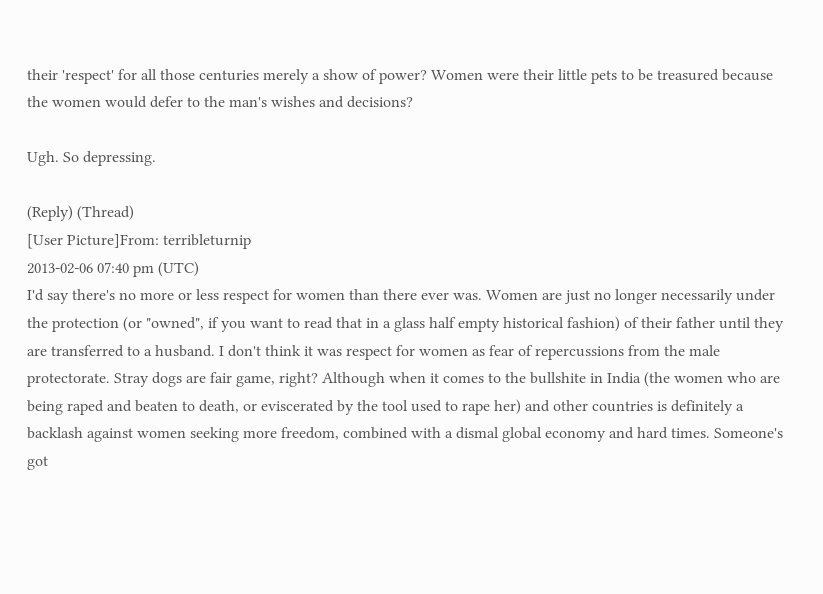their 'respect' for all those centuries merely a show of power? Women were their little pets to be treasured because the women would defer to the man's wishes and decisions?

Ugh. So depressing.

(Reply) (Thread)
[User Picture]From: terribleturnip
2013-02-06 07:40 pm (UTC)
I'd say there's no more or less respect for women than there ever was. Women are just no longer necessarily under the protection (or "owned", if you want to read that in a glass half empty historical fashion) of their father until they are transferred to a husband. I don't think it was respect for women as fear of repercussions from the male protectorate. Stray dogs are fair game, right? Although when it comes to the bullshite in India (the women who are being raped and beaten to death, or eviscerated by the tool used to rape her) and other countries is definitely a backlash against women seeking more freedom, combined with a dismal global economy and hard times. Someone's got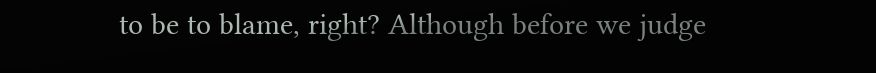to be to blame, right? Although before we judge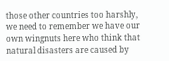those other countries too harshly, we need to remember we have our own wingnuts here who think that natural disasters are caused by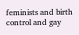feminists and birth control and gay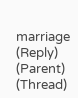marriage
(Reply) (Parent) (Thread)